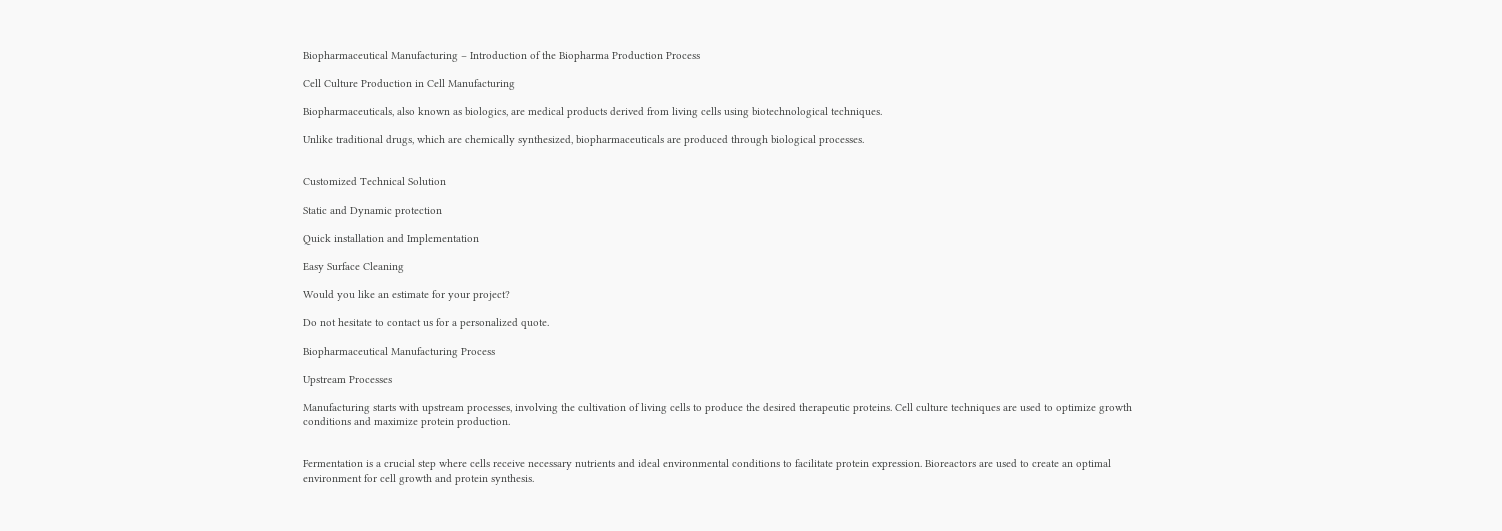Biopharmaceutical Manufacturing – Introduction of the Biopharma Production Process

Cell Culture Production in Cell Manufacturing

Biopharmaceuticals, also known as biologics, are medical products derived from living cells using biotechnological techniques.

Unlike traditional drugs, which are chemically synthesized, biopharmaceuticals are produced through biological processes.


Customized Technical Solution

Static and Dynamic protection

Quick installation and Implementation

Easy Surface Cleaning

Would you like an estimate for your project?

Do not hesitate to contact us for a personalized quote.

Biopharmaceutical Manufacturing Process

Upstream Processes

Manufacturing starts with upstream processes, involving the cultivation of living cells to produce the desired therapeutic proteins. Cell culture techniques are used to optimize growth conditions and maximize protein production.


Fermentation is a crucial step where cells receive necessary nutrients and ideal environmental conditions to facilitate protein expression. Bioreactors are used to create an optimal environment for cell growth and protein synthesis.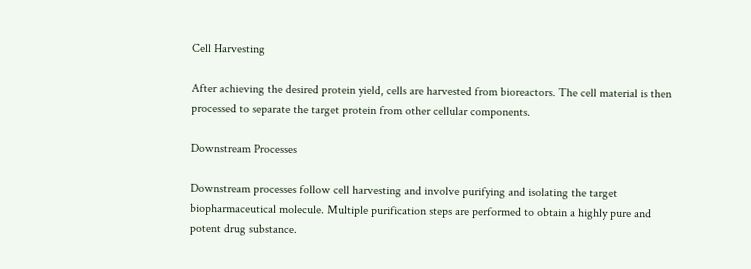Cell Harvesting

After achieving the desired protein yield, cells are harvested from bioreactors. The cell material is then processed to separate the target protein from other cellular components.

Downstream Processes

Downstream processes follow cell harvesting and involve purifying and isolating the target biopharmaceutical molecule. Multiple purification steps are performed to obtain a highly pure and potent drug substance.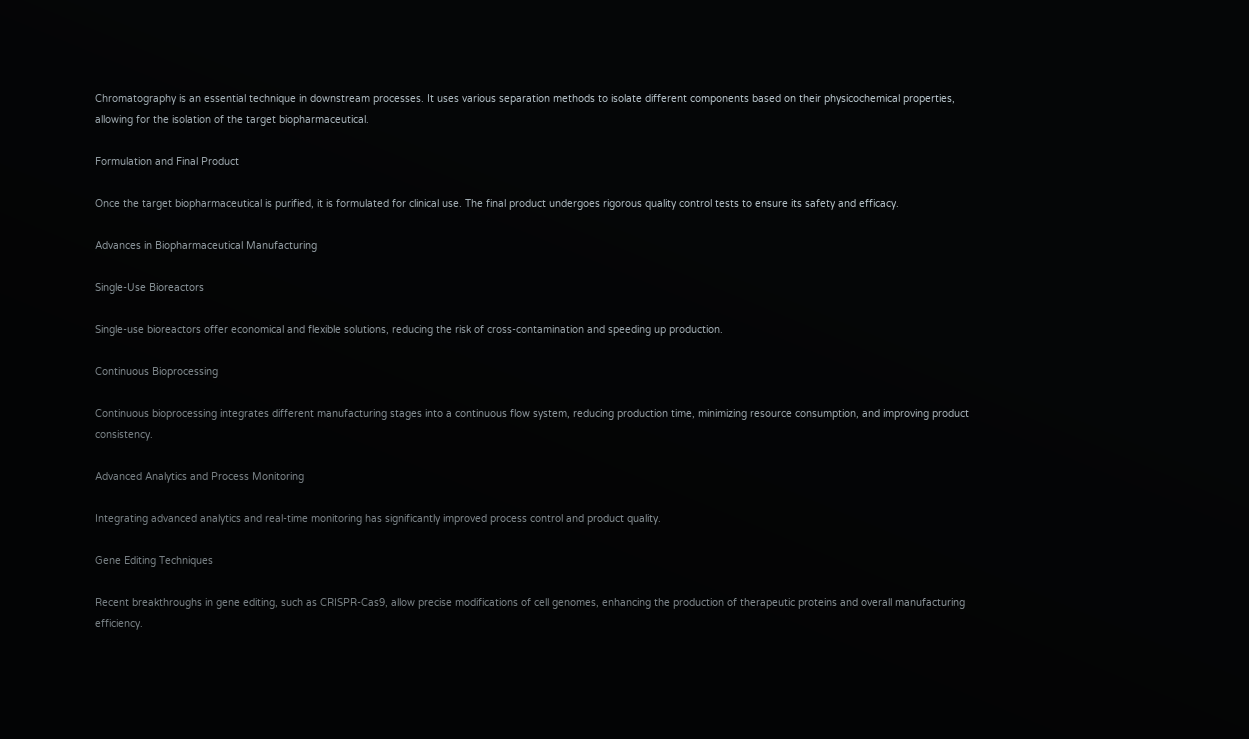Chromatography is an essential technique in downstream processes. It uses various separation methods to isolate different components based on their physicochemical properties, allowing for the isolation of the target biopharmaceutical.

Formulation and Final Product

Once the target biopharmaceutical is purified, it is formulated for clinical use. The final product undergoes rigorous quality control tests to ensure its safety and efficacy.

Advances in Biopharmaceutical Manufacturing

Single-Use Bioreactors

Single-use bioreactors offer economical and flexible solutions, reducing the risk of cross-contamination and speeding up production.

Continuous Bioprocessing

Continuous bioprocessing integrates different manufacturing stages into a continuous flow system, reducing production time, minimizing resource consumption, and improving product consistency.

Advanced Analytics and Process Monitoring

Integrating advanced analytics and real-time monitoring has significantly improved process control and product quality.

Gene Editing Techniques

Recent breakthroughs in gene editing, such as CRISPR-Cas9, allow precise modifications of cell genomes, enhancing the production of therapeutic proteins and overall manufacturing efficiency.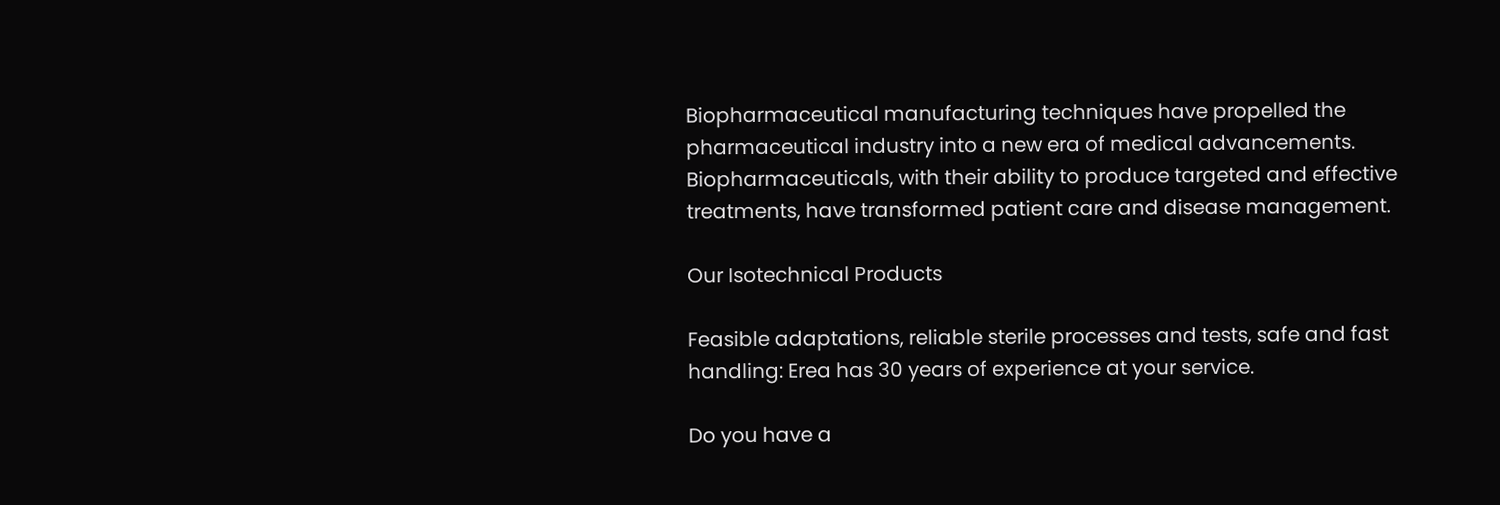Biopharmaceutical manufacturing techniques have propelled the pharmaceutical industry into a new era of medical advancements. Biopharmaceuticals, with their ability to produce targeted and effective treatments, have transformed patient care and disease management.

Our Isotechnical Products

Feasible adaptations, reliable sterile processes and tests, safe and fast handling: Erea has 30 years of experience at your service.

Do you have a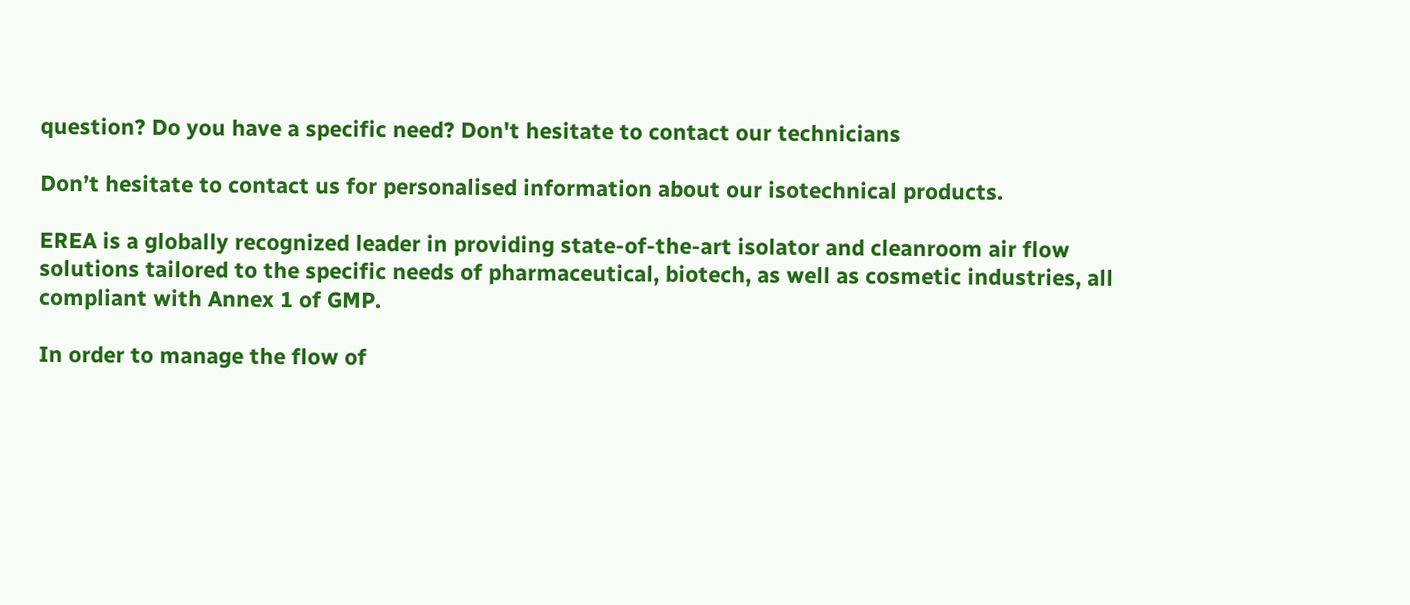question? Do you have a specific need? Don't hesitate to contact our technicians

Don’t hesitate to contact us for personalised information about our isotechnical products.

EREA is a globally recognized leader in providing state-of-the-art isolator and cleanroom air flow solutions tailored to the specific needs of pharmaceutical, biotech, as well as cosmetic industries, all compliant with Annex 1 of GMP.

In order to manage the flow of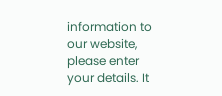information to our website, please enter your details. It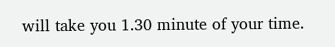will take you 1.30 minute of your time.